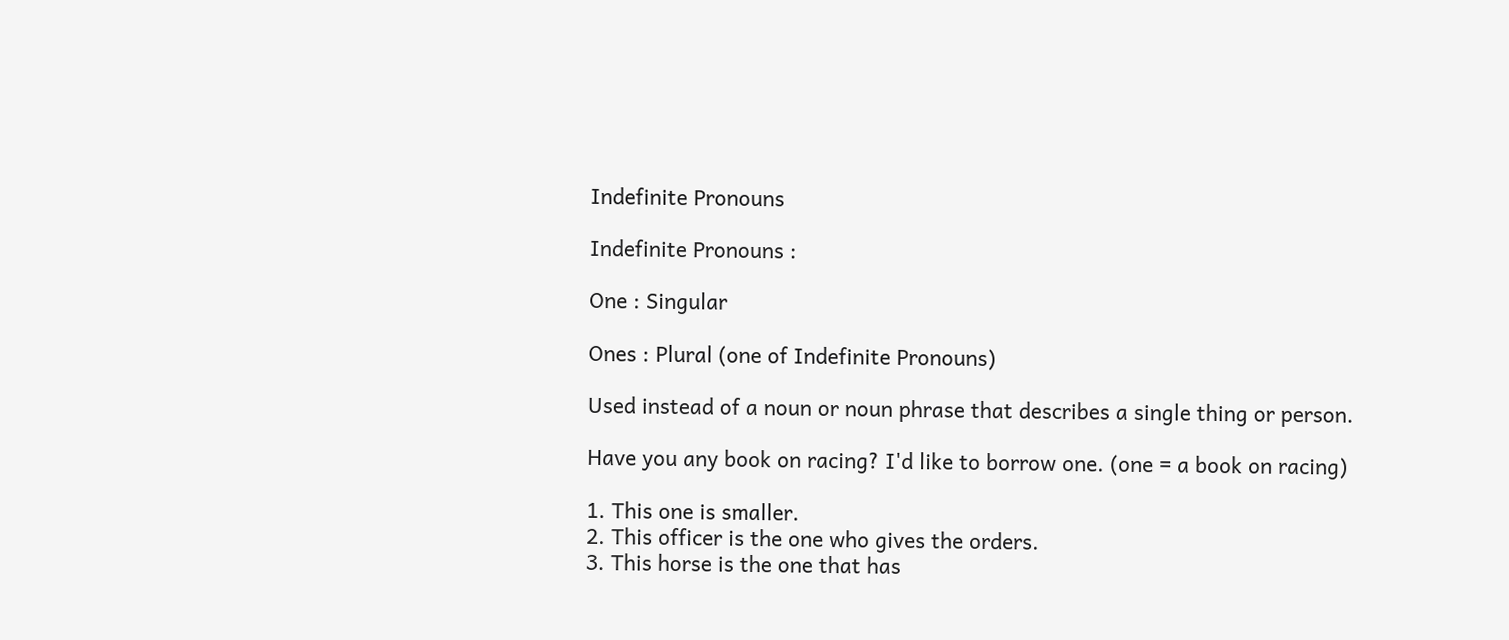Indefinite Pronouns

Indefinite Pronouns :

One : Singular

Ones : Plural (one of Indefinite Pronouns)

Used instead of a noun or noun phrase that describes a single thing or person.

Have you any book on racing? I'd like to borrow one. (one = a book on racing)

1. This one is smaller.
2. This officer is the one who gives the orders.
3. This horse is the one that has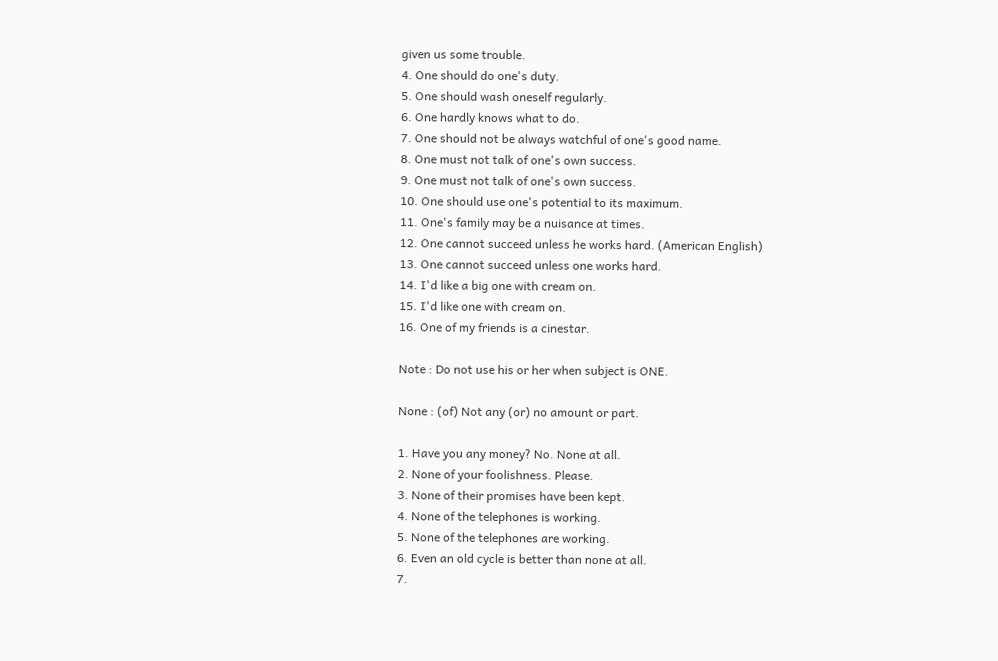given us some trouble.
4. One should do one's duty.
5. One should wash oneself regularly.
6. One hardly knows what to do.
7. One should not be always watchful of one's good name.
8. One must not talk of one's own success.
9. One must not talk of one's own success.
10. One should use one's potential to its maximum.
11. One's family may be a nuisance at times.
12. One cannot succeed unless he works hard. (American English)
13. One cannot succeed unless one works hard.
14. I'd like a big one with cream on.
15. I'd like one with cream on.
16. One of my friends is a cinestar.

Note : Do not use his or her when subject is ONE.

None : (of) Not any (or) no amount or part.

1. Have you any money? No. None at all.
2. None of your foolishness. Please.
3. None of their promises have been kept.
4. None of the telephones is working.
5. None of the telephones are working.
6. Even an old cycle is better than none at all.
7.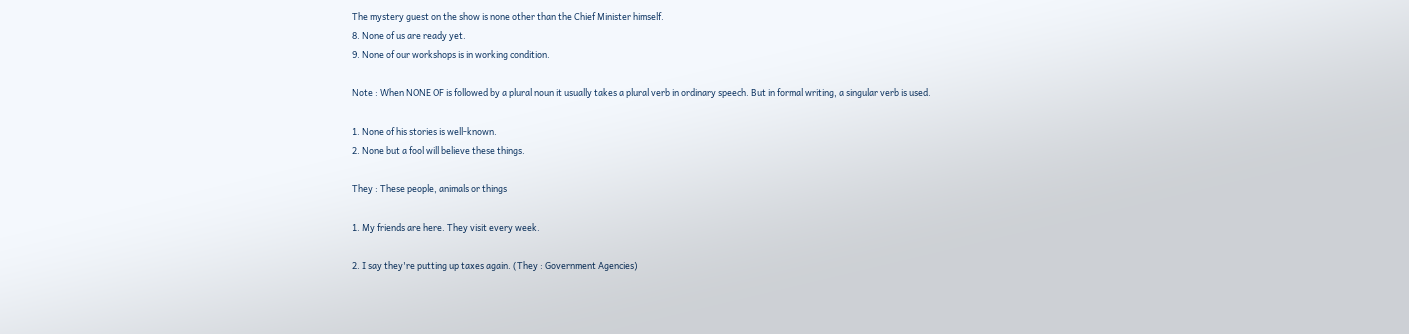The mystery guest on the show is none other than the Chief Minister himself.
8. None of us are ready yet.
9. None of our workshops is in working condition.

Note : When NONE OF is followed by a plural noun it usually takes a plural verb in ordinary speech. But in formal writing, a singular verb is used.

1. None of his stories is well-known.
2. None but a fool will believe these things.

They : These people, animals or things

1. My friends are here. They visit every week.

2. I say they're putting up taxes again. (They : Government Agencies)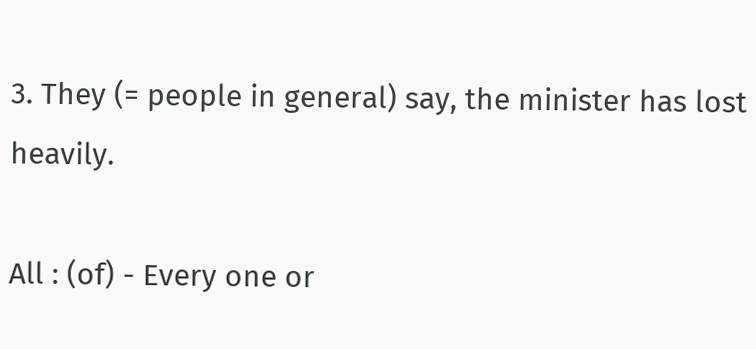3. They (= people in general) say, the minister has lost heavily.

All : (of) - Every one or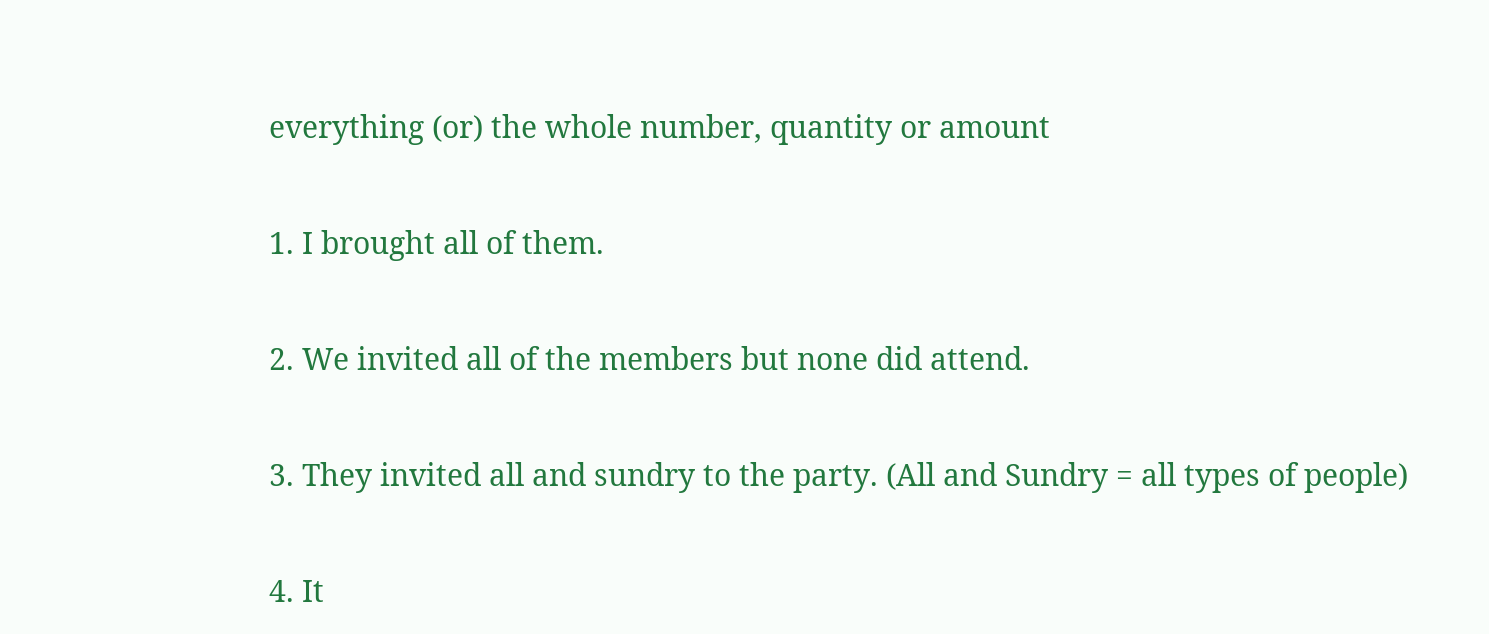everything (or) the whole number, quantity or amount

1. I brought all of them.

2. We invited all of the members but none did attend.

3. They invited all and sundry to the party. (All and Sundry = all types of people)

4. It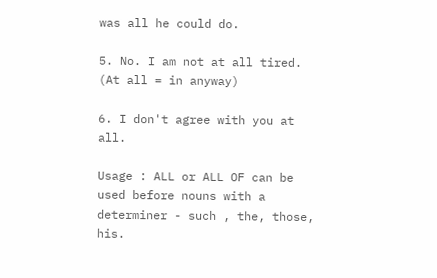was all he could do.

5. No. I am not at all tired. (At all = in anyway)

6. I don't agree with you at all.

Usage : ALL or ALL OF can be used before nouns with a determiner - such , the, those, his.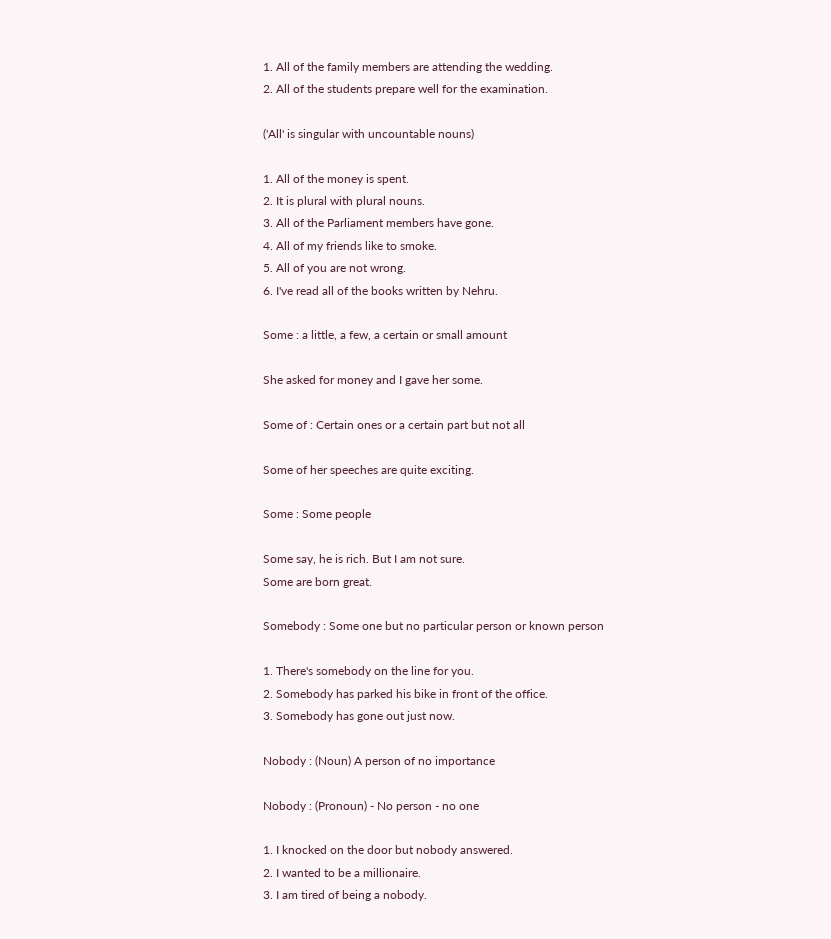1. All of the family members are attending the wedding.
2. All of the students prepare well for the examination.

('All' is singular with uncountable nouns)

1. All of the money is spent.
2. It is plural with plural nouns.
3. All of the Parliament members have gone.
4. All of my friends like to smoke.
5. All of you are not wrong.
6. I've read all of the books written by Nehru.

Some : a little, a few, a certain or small amount

She asked for money and I gave her some.

Some of : Certain ones or a certain part but not all

Some of her speeches are quite exciting.

Some : Some people

Some say, he is rich. But I am not sure.
Some are born great.

Somebody : Some one but no particular person or known person

1. There's somebody on the line for you.
2. Somebody has parked his bike in front of the office.
3. Somebody has gone out just now.

Nobody : (Noun) A person of no importance

Nobody : (Pronoun) - No person - no one

1. I knocked on the door but nobody answered.
2. I wanted to be a millionaire.
3. I am tired of being a nobody.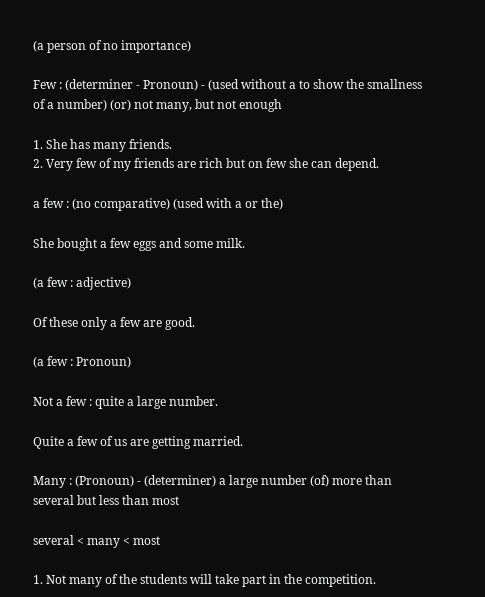(a person of no importance)

Few : (determiner - Pronoun) - (used without a to show the smallness of a number) (or) not many, but not enough

1. She has many friends.
2. Very few of my friends are rich but on few she can depend.

a few : (no comparative) (used with a or the)

She bought a few eggs and some milk.

(a few : adjective)

Of these only a few are good.

(a few : Pronoun)

Not a few : quite a large number.

Quite a few of us are getting married.

Many : (Pronoun) - (determiner) a large number (of) more than several but less than most

several < many < most

1. Not many of the students will take part in the competition.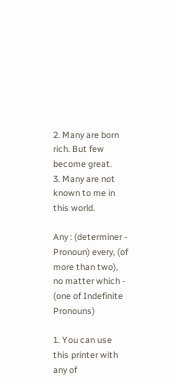2. Many are born rich. But few become great.
3. Many are not known to me in this world.

Any : (determiner - Pronoun) every, (of more than two), no matter which - (one of Indefinite Pronouns)

1. You can use this printer with any of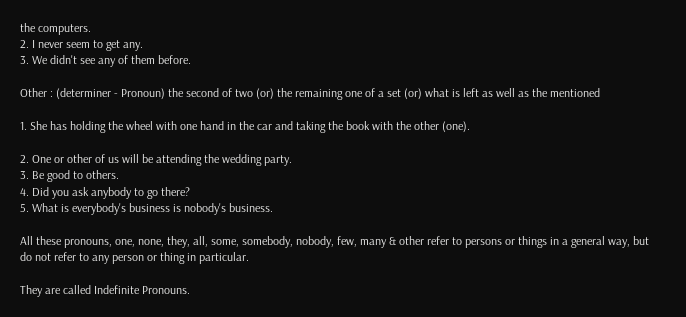the computers.
2. I never seem to get any.
3. We didn't see any of them before.

Other : (determiner - Pronoun) the second of two (or) the remaining one of a set (or) what is left as well as the mentioned

1. She has holding the wheel with one hand in the car and taking the book with the other (one).

2. One or other of us will be attending the wedding party.
3. Be good to others.
4. Did you ask anybody to go there?
5. What is everybody's business is nobody's business.

All these pronouns, one, none, they, all, some, somebody, nobody, few, many & other refer to persons or things in a general way, but do not refer to any person or thing in particular.

They are called Indefinite Pronouns.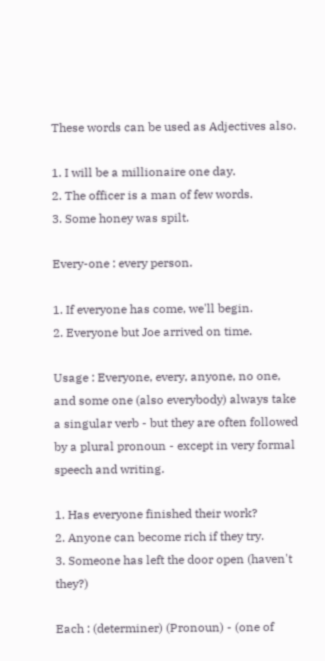These words can be used as Adjectives also.

1. I will be a millionaire one day.
2. The officer is a man of few words.
3. Some honey was spilt.

Every-one : every person.

1. If everyone has come, we'll begin.
2. Everyone but Joe arrived on time.

Usage : Everyone, every, anyone, no one, and some one (also everybody) always take a singular verb - but they are often followed by a plural pronoun - except in very formal speech and writing.

1. Has everyone finished their work?
2. Anyone can become rich if they try.
3. Someone has left the door open (haven't they?)

Each : (determiner) (Pronoun) - (one of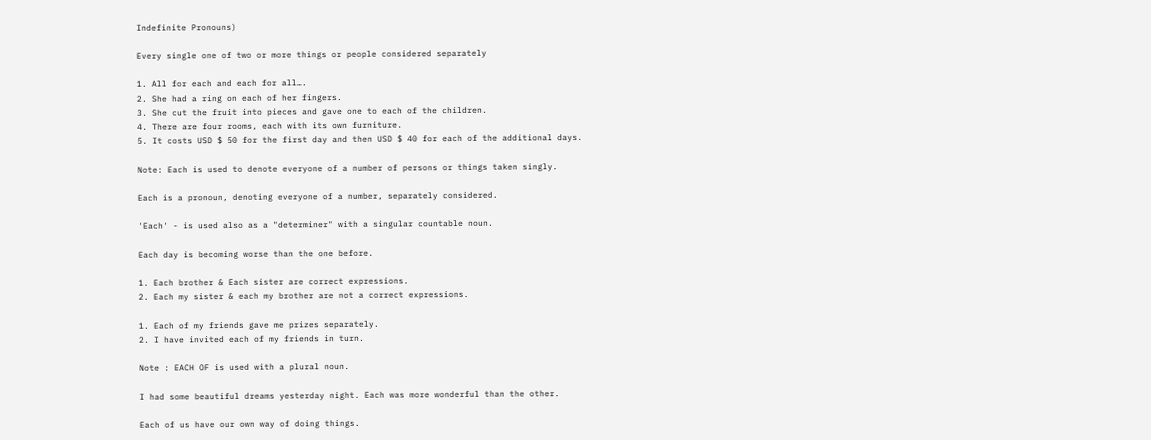Indefinite Pronouns)

Every single one of two or more things or people considered separately

1. All for each and each for all….
2. She had a ring on each of her fingers.
3. She cut the fruit into pieces and gave one to each of the children.
4. There are four rooms, each with its own furniture.
5. It costs USD $ 50 for the first day and then USD $ 40 for each of the additional days.

Note: Each is used to denote everyone of a number of persons or things taken singly.

Each is a pronoun, denoting everyone of a number, separately considered.

'Each' - is used also as a "determiner" with a singular countable noun.

Each day is becoming worse than the one before.

1. Each brother & Each sister are correct expressions.
2. Each my sister & each my brother are not a correct expressions.

1. Each of my friends gave me prizes separately.
2. I have invited each of my friends in turn.

Note : EACH OF is used with a plural noun.

I had some beautiful dreams yesterday night. Each was more wonderful than the other.

Each of us have our own way of doing things.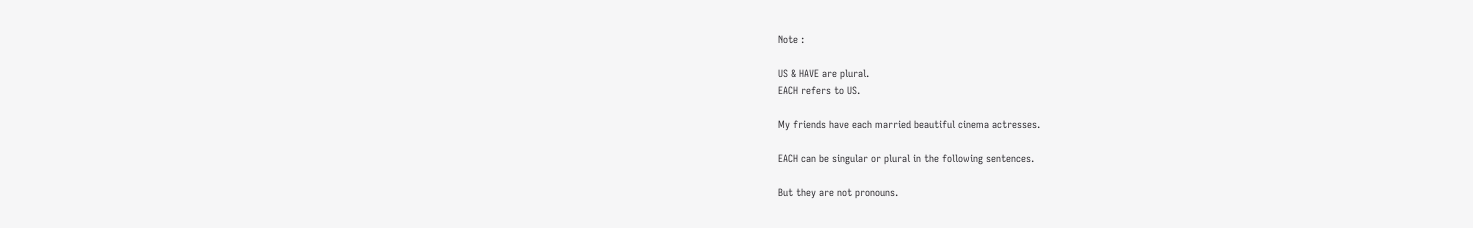Note :

US & HAVE are plural.
EACH refers to US.

My friends have each married beautiful cinema actresses.

EACH can be singular or plural in the following sentences.

But they are not pronouns.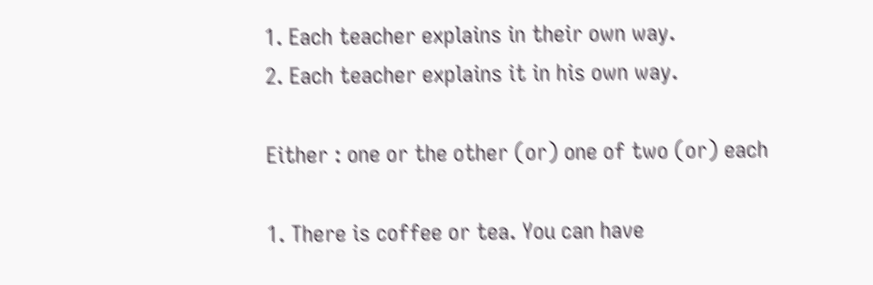1. Each teacher explains in their own way.
2. Each teacher explains it in his own way.

Either : one or the other (or) one of two (or) each

1. There is coffee or tea. You can have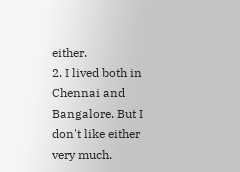either.
2. I lived both in Chennai and Bangalore. But I don't like either very much.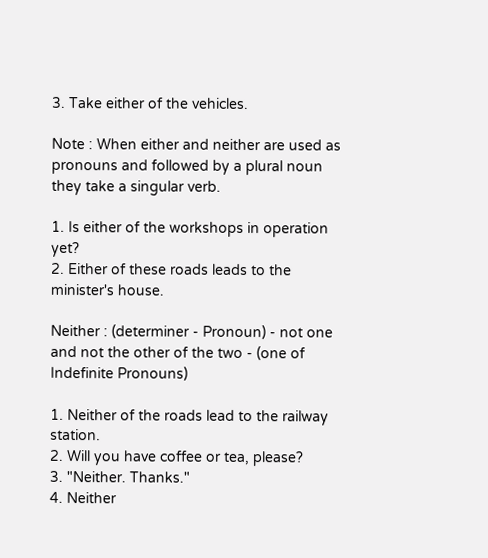3. Take either of the vehicles.

Note : When either and neither are used as pronouns and followed by a plural noun they take a singular verb.

1. Is either of the workshops in operation yet?
2. Either of these roads leads to the minister's house.

Neither : (determiner - Pronoun) - not one and not the other of the two - (one of Indefinite Pronouns)

1. Neither of the roads lead to the railway station.
2. Will you have coffee or tea, please?
3. "Neither. Thanks."
4. Neither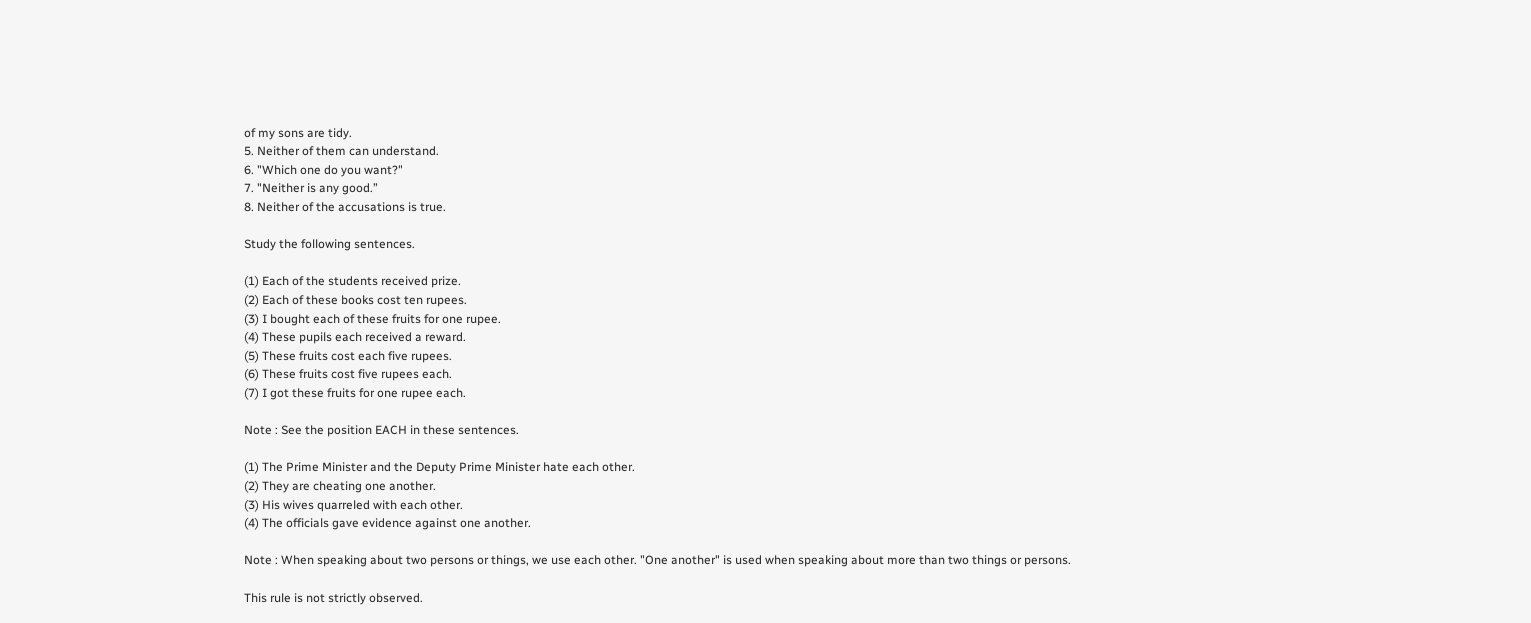of my sons are tidy.
5. Neither of them can understand.
6. "Which one do you want?"
7. "Neither is any good.”
8. Neither of the accusations is true.

Study the following sentences.

(1) Each of the students received prize.
(2) Each of these books cost ten rupees.
(3) I bought each of these fruits for one rupee.
(4) These pupils each received a reward.
(5) These fruits cost each five rupees.
(6) These fruits cost five rupees each.
(7) I got these fruits for one rupee each.

Note : See the position EACH in these sentences.

(1) The Prime Minister and the Deputy Prime Minister hate each other.
(2) They are cheating one another.
(3) His wives quarreled with each other.
(4) The officials gave evidence against one another.

Note : When speaking about two persons or things, we use each other. "One another" is used when speaking about more than two things or persons.

This rule is not strictly observed.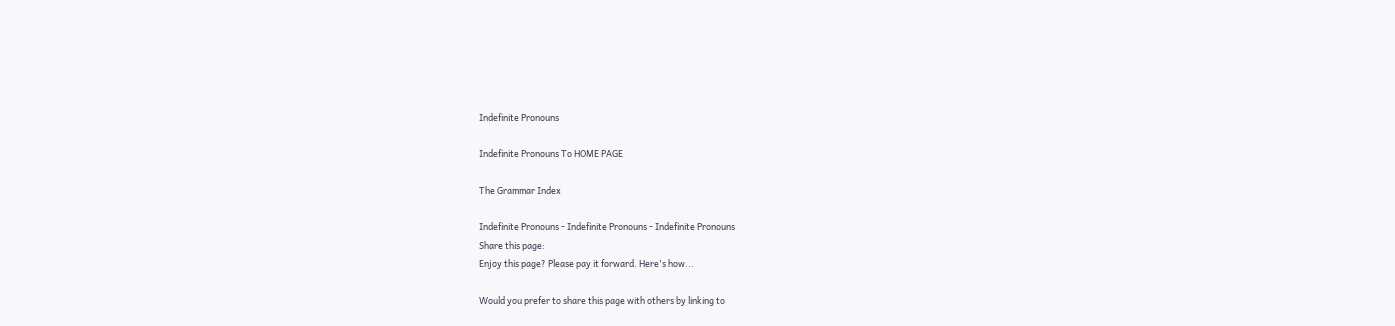Indefinite Pronouns

Indefinite Pronouns To HOME PAGE

The Grammar Index

Indefinite Pronouns - Indefinite Pronouns - Indefinite Pronouns
Share this page:
Enjoy this page? Please pay it forward. Here's how...

Would you prefer to share this page with others by linking to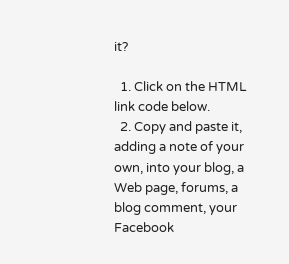it?

  1. Click on the HTML link code below.
  2. Copy and paste it, adding a note of your own, into your blog, a Web page, forums, a blog comment, your Facebook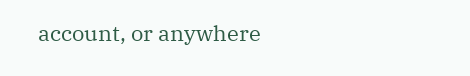account, or anywhere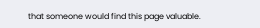that someone would find this page valuable.